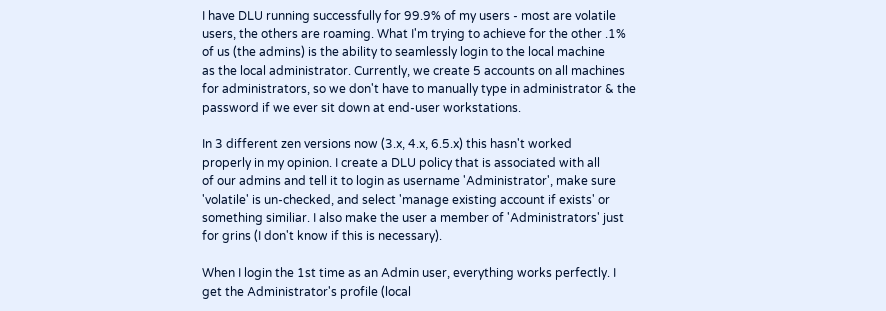I have DLU running successfully for 99.9% of my users - most are volatile
users, the others are roaming. What I'm trying to achieve for the other .1%
of us (the admins) is the ability to seamlessly login to the local machine
as the local administrator. Currently, we create 5 accounts on all machines
for administrators, so we don't have to manually type in administrator & the
password if we ever sit down at end-user workstations.

In 3 different zen versions now (3.x, 4.x, 6.5.x) this hasn't worked
properly in my opinion. I create a DLU policy that is associated with all
of our admins and tell it to login as username 'Administrator', make sure
'volatile' is un-checked, and select 'manage existing account if exists' or
something similiar. I also make the user a member of 'Administrators' just
for grins (I don't know if this is necessary).

When I login the 1st time as an Admin user, everything works perfectly. I
get the Administrator's profile (local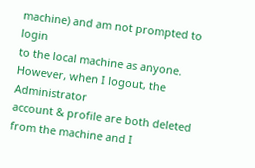machine) and am not prompted to login
to the local machine as anyone. However, when I logout, the Administrator
account & profile are both deleted from the machine and I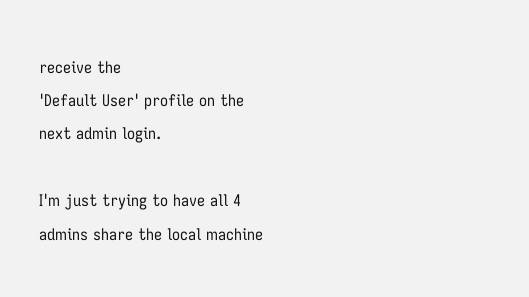receive the
'Default User' profile on the next admin login.

I'm just trying to have all 4 admins share the local machine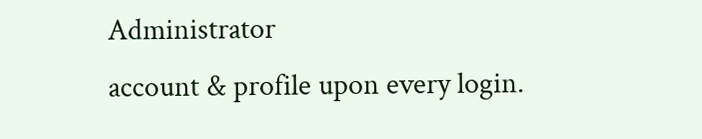Administrator
account & profile upon every login.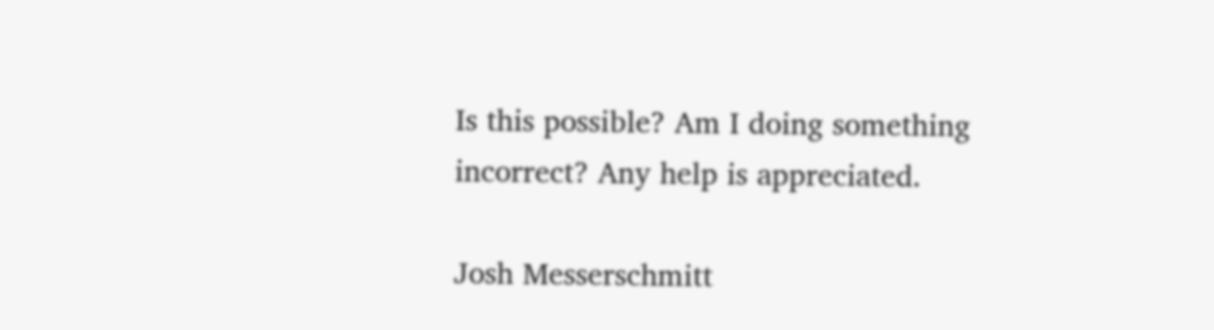Is this possible? Am I doing something
incorrect? Any help is appreciated.

Josh Messerschmitt